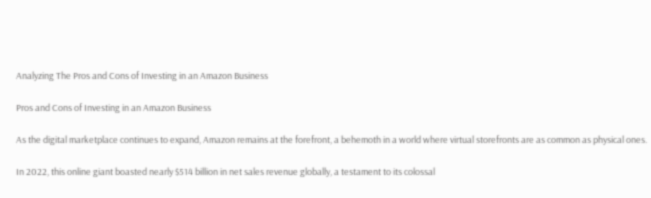Analyzing The Pros and Cons of Investing in an Amazon Business

Pros and Cons of Investing in an Amazon Business

As the digital marketplace continues to expand, Amazon remains at the forefront, a behemoth in a world where virtual storefronts are as common as physical ones.

In 2022, this online giant boasted nearly $514 billion in net sales revenue globally, a testament to its colossal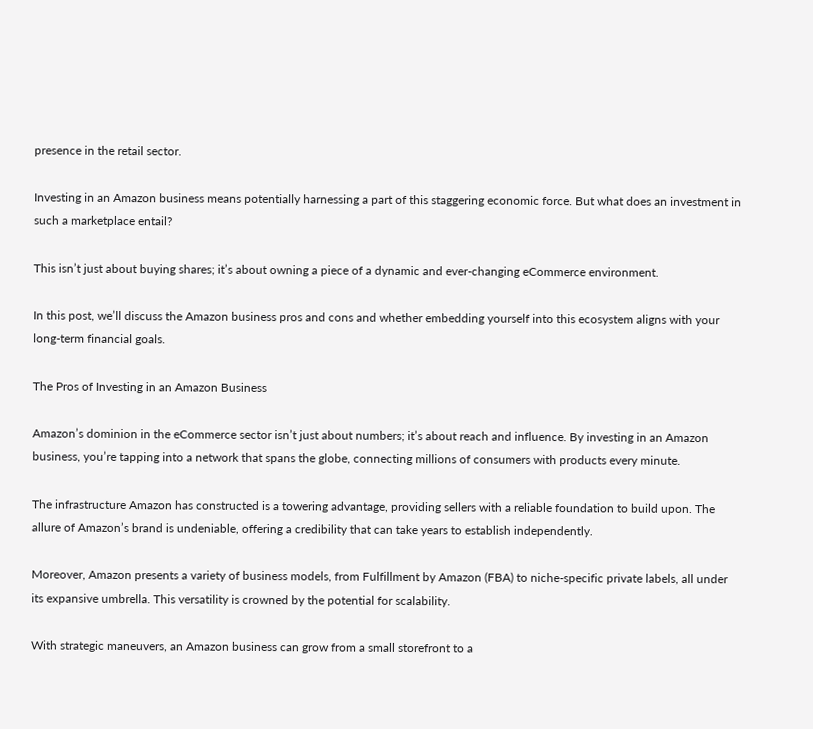presence in the retail sector.

Investing in an Amazon business means potentially harnessing a part of this staggering economic force. But what does an investment in such a marketplace entail?

This isn’t just about buying shares; it’s about owning a piece of a dynamic and ever-changing eCommerce environment.

In this post, we’ll discuss the Amazon business pros and cons and whether embedding yourself into this ecosystem aligns with your long-term financial goals.

The Pros of Investing in an Amazon Business

Amazon’s dominion in the eCommerce sector isn’t just about numbers; it’s about reach and influence. By investing in an Amazon business, you’re tapping into a network that spans the globe, connecting millions of consumers with products every minute.

The infrastructure Amazon has constructed is a towering advantage, providing sellers with a reliable foundation to build upon. The allure of Amazon’s brand is undeniable, offering a credibility that can take years to establish independently.

Moreover, Amazon presents a variety of business models, from Fulfillment by Amazon (FBA) to niche-specific private labels, all under its expansive umbrella. This versatility is crowned by the potential for scalability.

With strategic maneuvers, an Amazon business can grow from a small storefront to a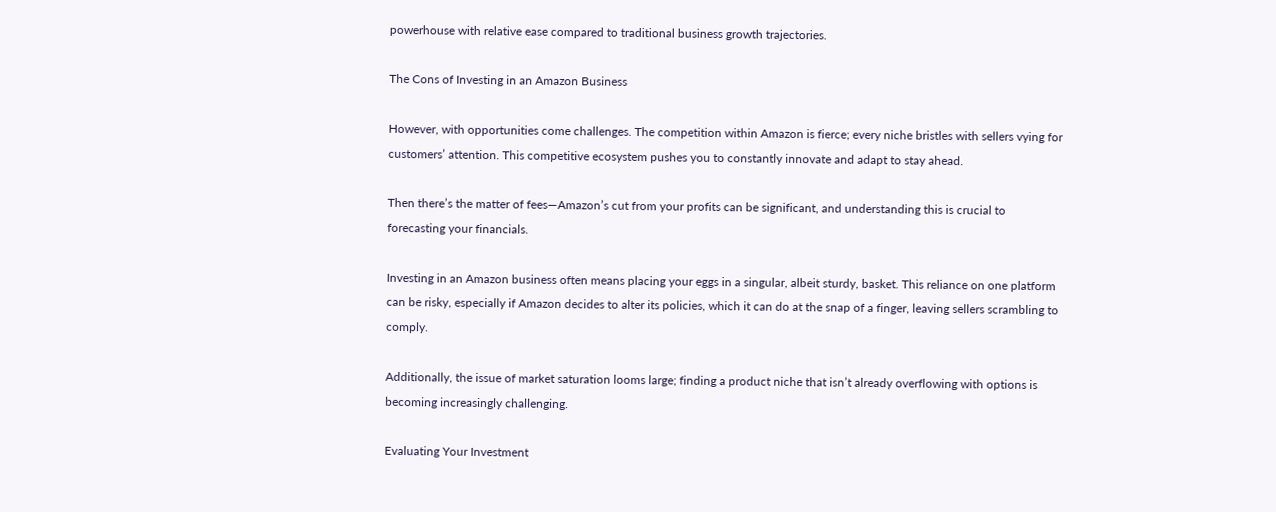powerhouse with relative ease compared to traditional business growth trajectories.

The Cons of Investing in an Amazon Business

However, with opportunities come challenges. The competition within Amazon is fierce; every niche bristles with sellers vying for customers’ attention. This competitive ecosystem pushes you to constantly innovate and adapt to stay ahead.

Then there’s the matter of fees—Amazon’s cut from your profits can be significant, and understanding this is crucial to forecasting your financials.

Investing in an Amazon business often means placing your eggs in a singular, albeit sturdy, basket. This reliance on one platform can be risky, especially if Amazon decides to alter its policies, which it can do at the snap of a finger, leaving sellers scrambling to comply.

Additionally, the issue of market saturation looms large; finding a product niche that isn’t already overflowing with options is becoming increasingly challenging.

Evaluating Your Investment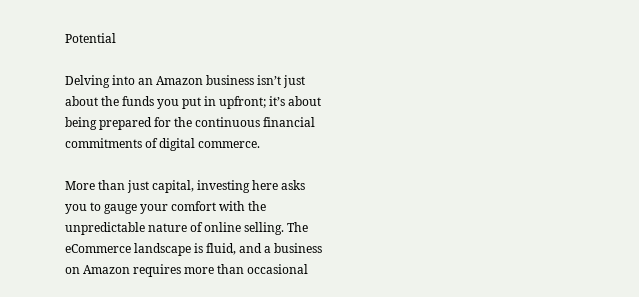Potential

Delving into an Amazon business isn’t just about the funds you put in upfront; it’s about being prepared for the continuous financial commitments of digital commerce.

More than just capital, investing here asks you to gauge your comfort with the unpredictable nature of online selling. The eCommerce landscape is fluid, and a business on Amazon requires more than occasional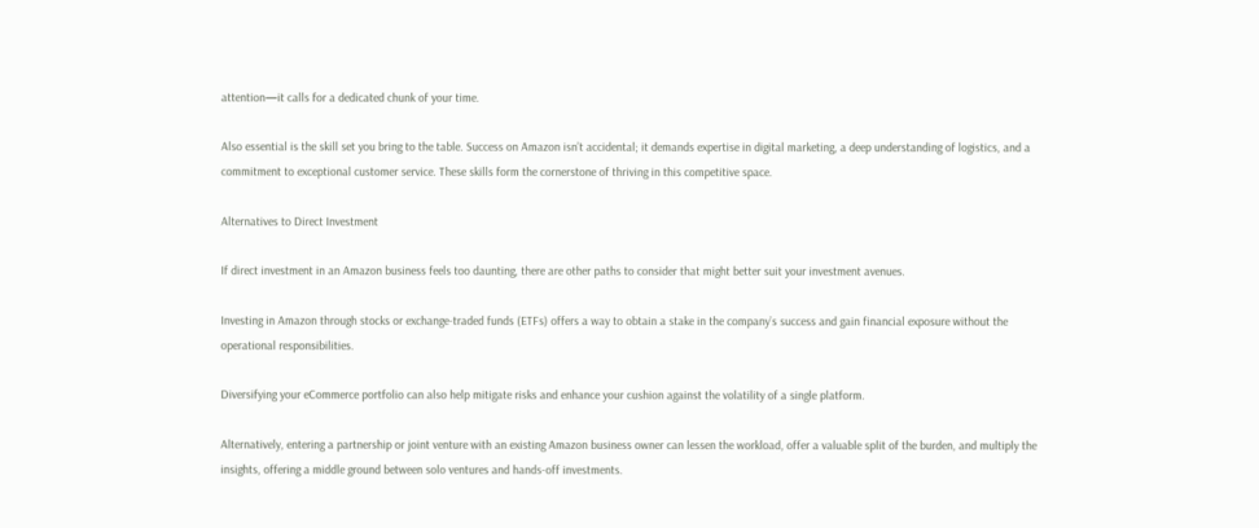attention—it calls for a dedicated chunk of your time.

Also essential is the skill set you bring to the table. Success on Amazon isn’t accidental; it demands expertise in digital marketing, a deep understanding of logistics, and a commitment to exceptional customer service. These skills form the cornerstone of thriving in this competitive space.

Alternatives to Direct Investment

If direct investment in an Amazon business feels too daunting, there are other paths to consider that might better suit your investment avenues.

Investing in Amazon through stocks or exchange-traded funds (ETFs) offers a way to obtain a stake in the company’s success and gain financial exposure without the operational responsibilities.

Diversifying your eCommerce portfolio can also help mitigate risks and enhance your cushion against the volatility of a single platform.

Alternatively, entering a partnership or joint venture with an existing Amazon business owner can lessen the workload, offer a valuable split of the burden, and multiply the insights, offering a middle ground between solo ventures and hands-off investments.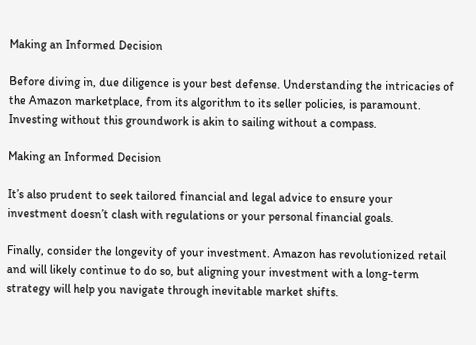Making an Informed Decision

Before diving in, due diligence is your best defense. Understanding the intricacies of the Amazon marketplace, from its algorithm to its seller policies, is paramount. Investing without this groundwork is akin to sailing without a compass.

Making an Informed Decision

It’s also prudent to seek tailored financial and legal advice to ensure your investment doesn’t clash with regulations or your personal financial goals.

Finally, consider the longevity of your investment. Amazon has revolutionized retail and will likely continue to do so, but aligning your investment with a long-term strategy will help you navigate through inevitable market shifts.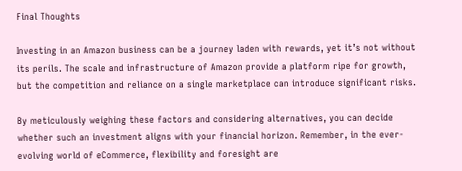Final Thoughts

Investing in an Amazon business can be a journey laden with rewards, yet it’s not without its perils. The scale and infrastructure of Amazon provide a platform ripe for growth, but the competition and reliance on a single marketplace can introduce significant risks.

By meticulously weighing these factors and considering alternatives, you can decide whether such an investment aligns with your financial horizon. Remember, in the ever-evolving world of eCommerce, flexibility and foresight are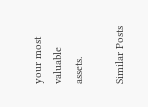your most valuable assets.

Similar Posts